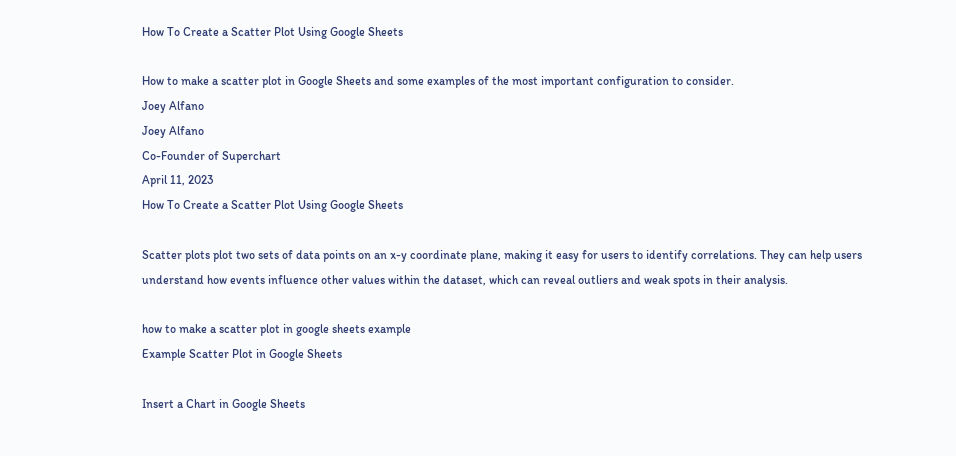How To Create a Scatter Plot Using Google Sheets

How to make a scatter plot in Google Sheets and some examples of the most important configuration to consider.
Joey Alfano
Joey Alfano
Co-Founder of Superchart
April 11, 2023
How To Create a Scatter Plot Using Google Sheets

Scatter plots plot two sets of data points on an x-y coordinate plane, making it easy for users to identify correlations. They can help users understand how events influence other values within the dataset, which can reveal outliers and weak spots in their analysis.

how to make a scatter plot in google sheets example
Example Scatter Plot in Google Sheets

Insert a Chart in Google Sheets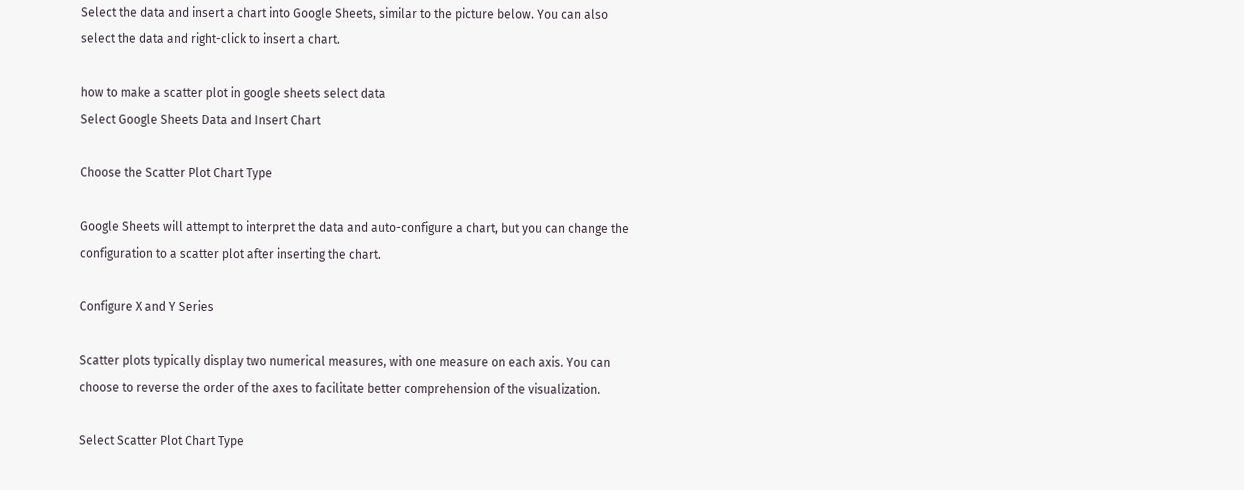Select the data and insert a chart into Google Sheets, similar to the picture below. You can also select the data and right-click to insert a chart.

how to make a scatter plot in google sheets select data
Select Google Sheets Data and Insert Chart

Choose the Scatter Plot Chart Type

Google Sheets will attempt to interpret the data and auto-configure a chart, but you can change the configuration to a scatter plot after inserting the chart.

Configure X and Y Series

Scatter plots typically display two numerical measures, with one measure on each axis. You can choose to reverse the order of the axes to facilitate better comprehension of the visualization.

Select Scatter Plot Chart Type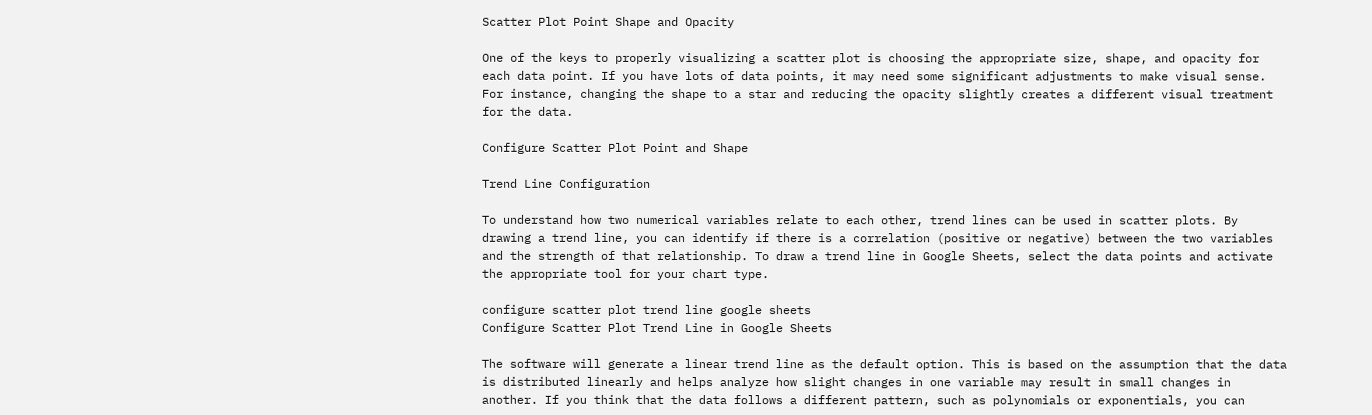Scatter Plot Point Shape and Opacity

One of the keys to properly visualizing a scatter plot is choosing the appropriate size, shape, and opacity for each data point. If you have lots of data points, it may need some significant adjustments to make visual sense. For instance, changing the shape to a star and reducing the opacity slightly creates a different visual treatment for the data.

Configure Scatter Plot Point and Shape

Trend Line Configuration

To understand how two numerical variables relate to each other, trend lines can be used in scatter plots. By drawing a trend line, you can identify if there is a correlation (positive or negative) between the two variables and the strength of that relationship. To draw a trend line in Google Sheets, select the data points and activate the appropriate tool for your chart type.

configure scatter plot trend line google sheets
Configure Scatter Plot Trend Line in Google Sheets

The software will generate a linear trend line as the default option. This is based on the assumption that the data is distributed linearly and helps analyze how slight changes in one variable may result in small changes in another. If you think that the data follows a different pattern, such as polynomials or exponentials, you can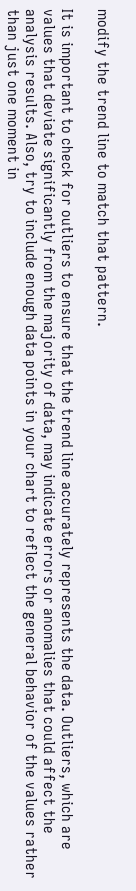modify the trend line to match that pattern.

It is important to check for outliers to ensure that the trend line accurately represents the data. Outliers, which are values that deviate significantly from the majority of data, may indicate errors or anomalies that could affect the analysis results. Also, try to include enough data points in your chart to reflect the general behavior of the values rather than just one moment in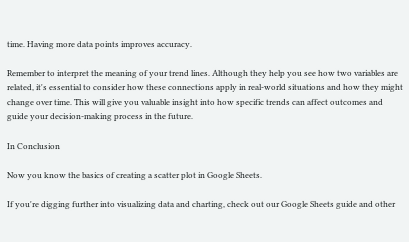time. Having more data points improves accuracy.

Remember to interpret the meaning of your trend lines. Although they help you see how two variables are related, it's essential to consider how these connections apply in real-world situations and how they might change over time. This will give you valuable insight into how specific trends can affect outcomes and guide your decision-making process in the future.

In Conclusion

Now you know the basics of creating a scatter plot in Google Sheets.

If you're digging further into visualizing data and charting, check out our Google Sheets guide and other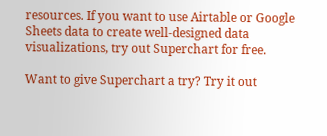resources. If you want to use Airtable or Google Sheets data to create well-designed data visualizations, try out Superchart for free.

Want to give Superchart a try? Try it out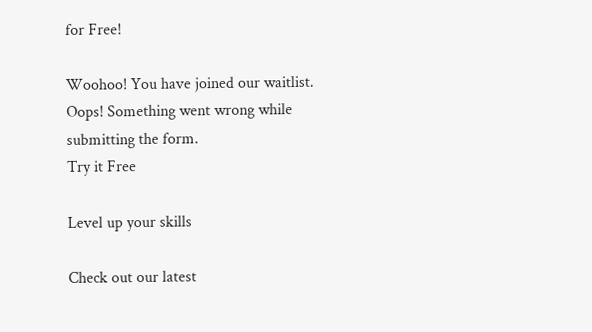for Free!

Woohoo! You have joined our waitlist.
Oops! Something went wrong while submitting the form.
Try it Free

Level up your skills

Check out our latest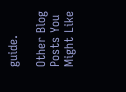guide.

Other Blog Posts You Might Like